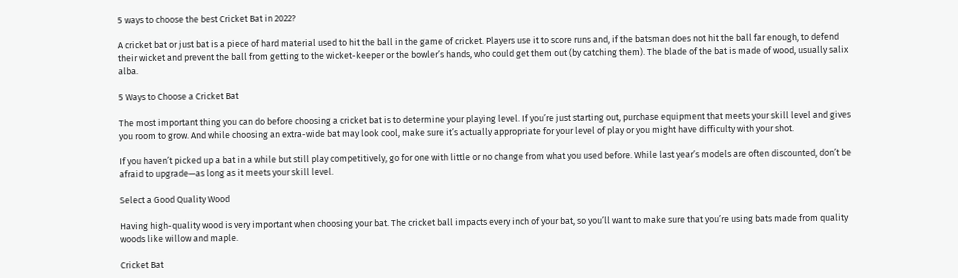5 ways to choose the best Cricket Bat in 2022?

A cricket bat or just bat is a piece of hard material used to hit the ball in the game of cricket. Players use it to score runs and, if the batsman does not hit the ball far enough, to defend their wicket and prevent the ball from getting to the wicket-keeper or the bowler’s hands, who could get them out (by catching them). The blade of the bat is made of wood, usually salix alba.

5 Ways to Choose a Cricket Bat

The most important thing you can do before choosing a cricket bat is to determine your playing level. If you’re just starting out, purchase equipment that meets your skill level and gives you room to grow. And while choosing an extra-wide bat may look cool, make sure it’s actually appropriate for your level of play or you might have difficulty with your shot.

If you haven’t picked up a bat in a while but still play competitively, go for one with little or no change from what you used before. While last year’s models are often discounted, don’t be afraid to upgrade—as long as it meets your skill level.

Select a Good Quality Wood

Having high-quality wood is very important when choosing your bat. The cricket ball impacts every inch of your bat, so you’ll want to make sure that you’re using bats made from quality woods like willow and maple.

Cricket Bat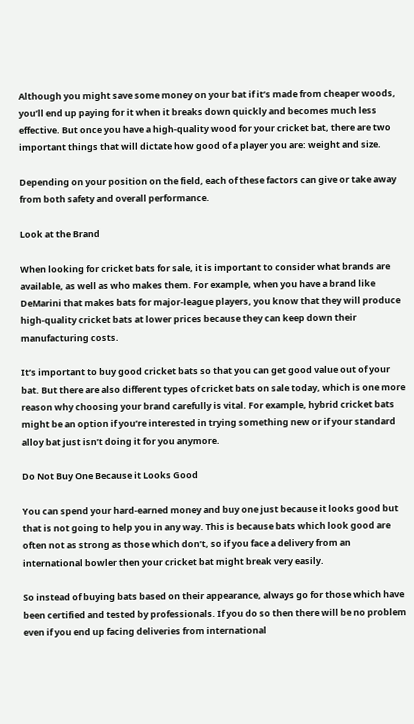Although you might save some money on your bat if it’s made from cheaper woods, you’ll end up paying for it when it breaks down quickly and becomes much less effective. But once you have a high-quality wood for your cricket bat, there are two important things that will dictate how good of a player you are: weight and size.

Depending on your position on the field, each of these factors can give or take away from both safety and overall performance.

Look at the Brand

When looking for cricket bats for sale, it is important to consider what brands are available, as well as who makes them. For example, when you have a brand like DeMarini that makes bats for major-league players, you know that they will produce high-quality cricket bats at lower prices because they can keep down their manufacturing costs.

It’s important to buy good cricket bats so that you can get good value out of your bat. But there are also different types of cricket bats on sale today, which is one more reason why choosing your brand carefully is vital. For example, hybrid cricket bats might be an option if you’re interested in trying something new or if your standard alloy bat just isn’t doing it for you anymore.

Do Not Buy One Because it Looks Good

You can spend your hard-earned money and buy one just because it looks good but that is not going to help you in any way. This is because bats which look good are often not as strong as those which don’t, so if you face a delivery from an international bowler then your cricket bat might break very easily.

So instead of buying bats based on their appearance, always go for those which have been certified and tested by professionals. If you do so then there will be no problem even if you end up facing deliveries from international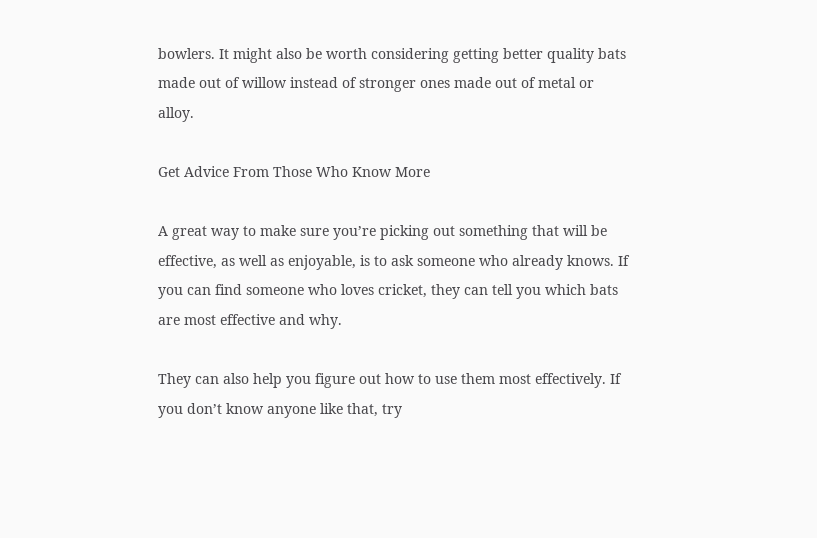bowlers. It might also be worth considering getting better quality bats made out of willow instead of stronger ones made out of metal or alloy.

Get Advice From Those Who Know More

A great way to make sure you’re picking out something that will be effective, as well as enjoyable, is to ask someone who already knows. If you can find someone who loves cricket, they can tell you which bats are most effective and why.

They can also help you figure out how to use them most effectively. If you don’t know anyone like that, try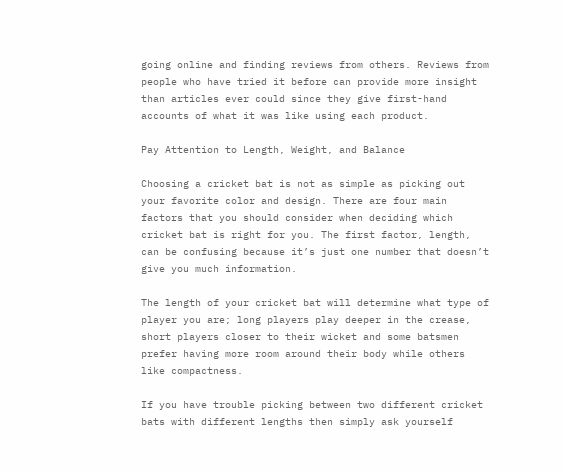going online and finding reviews from others. Reviews from people who have tried it before can provide more insight than articles ever could since they give first-hand accounts of what it was like using each product.

Pay Attention to Length, Weight, and Balance

Choosing a cricket bat is not as simple as picking out your favorite color and design. There are four main factors that you should consider when deciding which cricket bat is right for you. The first factor, length, can be confusing because it’s just one number that doesn’t give you much information.

The length of your cricket bat will determine what type of player you are; long players play deeper in the crease, short players closer to their wicket and some batsmen prefer having more room around their body while others like compactness.

If you have trouble picking between two different cricket bats with different lengths then simply ask yourself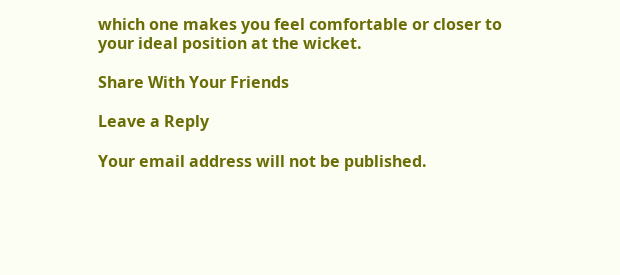which one makes you feel comfortable or closer to your ideal position at the wicket.

Share With Your Friends

Leave a Reply

Your email address will not be published.